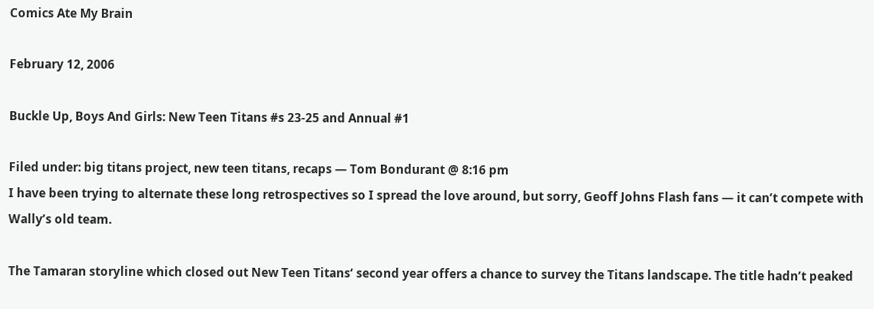Comics Ate My Brain

February 12, 2006

Buckle Up, Boys And Girls: New Teen Titans #s 23-25 and Annual #1

Filed under: big titans project, new teen titans, recaps — Tom Bondurant @ 8:16 pm
I have been trying to alternate these long retrospectives so I spread the love around, but sorry, Geoff Johns Flash fans — it can’t compete with Wally’s old team.

The Tamaran storyline which closed out New Teen Titans‘ second year offers a chance to survey the Titans landscape. The title hadn’t peaked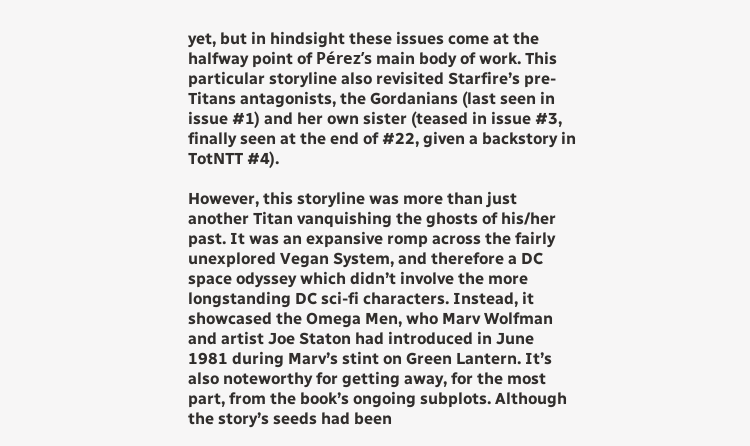yet, but in hindsight these issues come at the halfway point of Pérez’s main body of work. This particular storyline also revisited Starfire’s pre-Titans antagonists, the Gordanians (last seen in issue #1) and her own sister (teased in issue #3, finally seen at the end of #22, given a backstory in TotNTT #4).

However, this storyline was more than just another Titan vanquishing the ghosts of his/her past. It was an expansive romp across the fairly unexplored Vegan System, and therefore a DC space odyssey which didn’t involve the more longstanding DC sci-fi characters. Instead, it showcased the Omega Men, who Marv Wolfman and artist Joe Staton had introduced in June 1981 during Marv’s stint on Green Lantern. It’s also noteworthy for getting away, for the most part, from the book’s ongoing subplots. Although the story’s seeds had been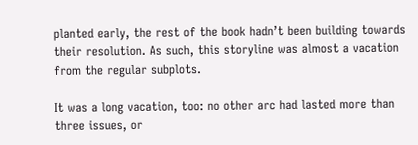planted early, the rest of the book hadn’t been building towards their resolution. As such, this storyline was almost a vacation from the regular subplots.

It was a long vacation, too: no other arc had lasted more than three issues, or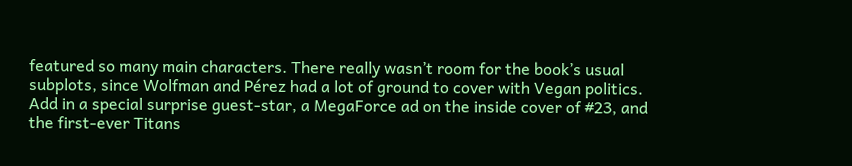featured so many main characters. There really wasn’t room for the book’s usual subplots, since Wolfman and Pérez had a lot of ground to cover with Vegan politics. Add in a special surprise guest-star, a MegaForce ad on the inside cover of #23, and the first-ever Titans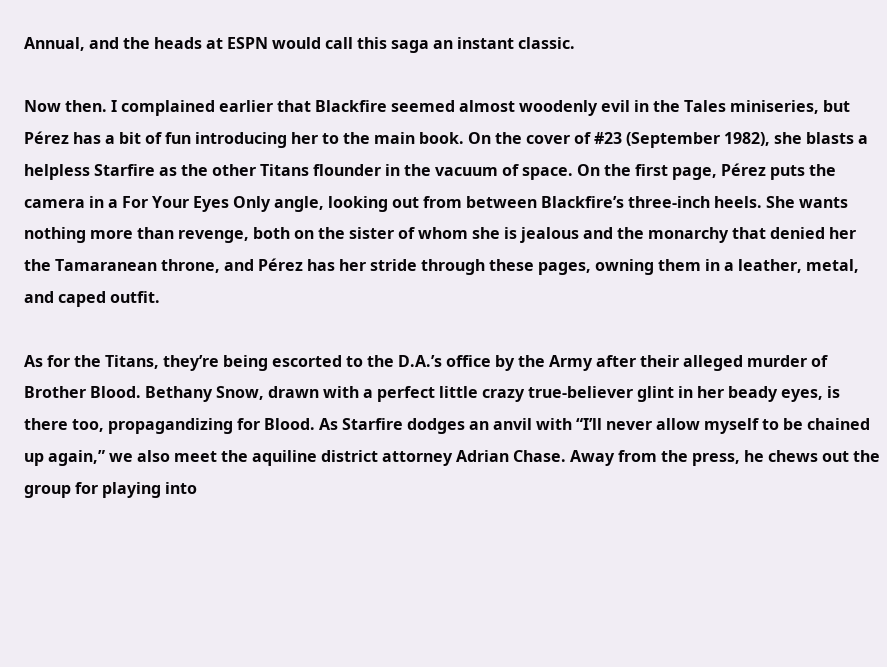Annual, and the heads at ESPN would call this saga an instant classic.

Now then. I complained earlier that Blackfire seemed almost woodenly evil in the Tales miniseries, but Pérez has a bit of fun introducing her to the main book. On the cover of #23 (September 1982), she blasts a helpless Starfire as the other Titans flounder in the vacuum of space. On the first page, Pérez puts the camera in a For Your Eyes Only angle, looking out from between Blackfire’s three-inch heels. She wants nothing more than revenge, both on the sister of whom she is jealous and the monarchy that denied her the Tamaranean throne, and Pérez has her stride through these pages, owning them in a leather, metal, and caped outfit.

As for the Titans, they’re being escorted to the D.A.’s office by the Army after their alleged murder of Brother Blood. Bethany Snow, drawn with a perfect little crazy true-believer glint in her beady eyes, is there too, propagandizing for Blood. As Starfire dodges an anvil with “I’ll never allow myself to be chained up again,” we also meet the aquiline district attorney Adrian Chase. Away from the press, he chews out the group for playing into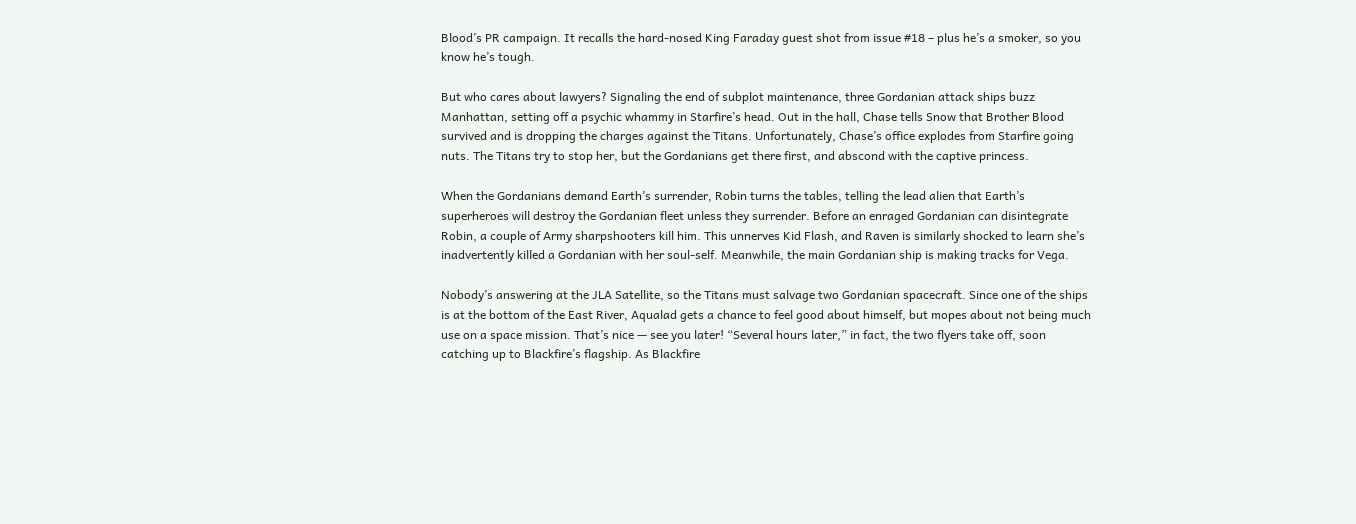Blood’s PR campaign. It recalls the hard-nosed King Faraday guest shot from issue #18 – plus he’s a smoker, so you know he’s tough.

But who cares about lawyers? Signaling the end of subplot maintenance, three Gordanian attack ships buzz Manhattan, setting off a psychic whammy in Starfire’s head. Out in the hall, Chase tells Snow that Brother Blood survived and is dropping the charges against the Titans. Unfortunately, Chase’s office explodes from Starfire going nuts. The Titans try to stop her, but the Gordanians get there first, and abscond with the captive princess.

When the Gordanians demand Earth’s surrender, Robin turns the tables, telling the lead alien that Earth’s superheroes will destroy the Gordanian fleet unless they surrender. Before an enraged Gordanian can disintegrate Robin, a couple of Army sharpshooters kill him. This unnerves Kid Flash, and Raven is similarly shocked to learn she’s inadvertently killed a Gordanian with her soul-self. Meanwhile, the main Gordanian ship is making tracks for Vega.

Nobody’s answering at the JLA Satellite, so the Titans must salvage two Gordanian spacecraft. Since one of the ships is at the bottom of the East River, Aqualad gets a chance to feel good about himself, but mopes about not being much use on a space mission. That’s nice — see you later! “Several hours later,” in fact, the two flyers take off, soon catching up to Blackfire’s flagship. As Blackfire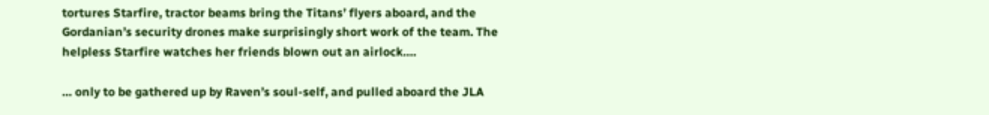tortures Starfire, tractor beams bring the Titans’ flyers aboard, and the Gordanian’s security drones make surprisingly short work of the team. The helpless Starfire watches her friends blown out an airlock….

… only to be gathered up by Raven’s soul-self, and pulled aboard the JLA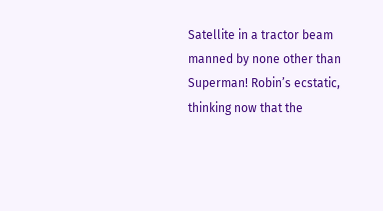Satellite in a tractor beam manned by none other than Superman! Robin’s ecstatic, thinking now that the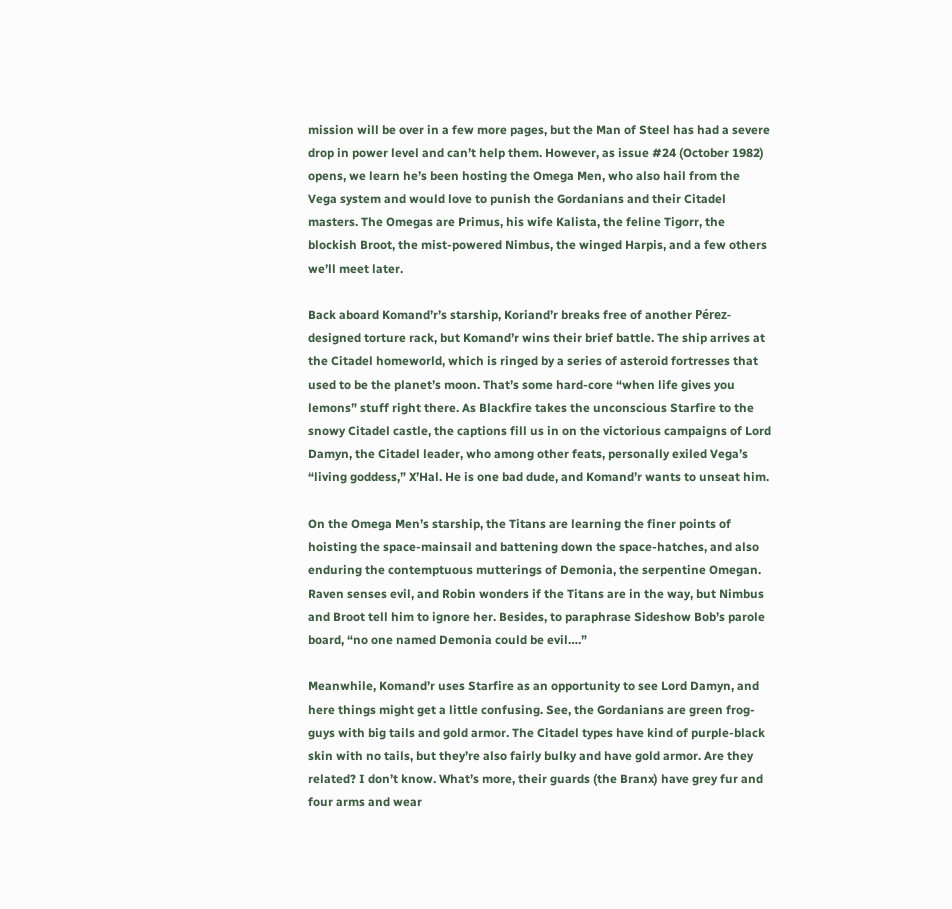mission will be over in a few more pages, but the Man of Steel has had a severe drop in power level and can’t help them. However, as issue #24 (October 1982) opens, we learn he’s been hosting the Omega Men, who also hail from the Vega system and would love to punish the Gordanians and their Citadel masters. The Omegas are Primus, his wife Kalista, the feline Tigorr, the blockish Broot, the mist-powered Nimbus, the winged Harpis, and a few others we’ll meet later.

Back aboard Komand’r’s starship, Koriand’r breaks free of another Pérez-designed torture rack, but Komand’r wins their brief battle. The ship arrives at the Citadel homeworld, which is ringed by a series of asteroid fortresses that used to be the planet’s moon. That’s some hard-core “when life gives you lemons” stuff right there. As Blackfire takes the unconscious Starfire to the snowy Citadel castle, the captions fill us in on the victorious campaigns of Lord Damyn, the Citadel leader, who among other feats, personally exiled Vega’s “living goddess,” X’Hal. He is one bad dude, and Komand’r wants to unseat him.

On the Omega Men’s starship, the Titans are learning the finer points of hoisting the space-mainsail and battening down the space-hatches, and also enduring the contemptuous mutterings of Demonia, the serpentine Omegan. Raven senses evil, and Robin wonders if the Titans are in the way, but Nimbus and Broot tell him to ignore her. Besides, to paraphrase Sideshow Bob’s parole board, “no one named Demonia could be evil….”

Meanwhile, Komand’r uses Starfire as an opportunity to see Lord Damyn, and here things might get a little confusing. See, the Gordanians are green frog-guys with big tails and gold armor. The Citadel types have kind of purple-black skin with no tails, but they’re also fairly bulky and have gold armor. Are they related? I don’t know. What’s more, their guards (the Branx) have grey fur and four arms and wear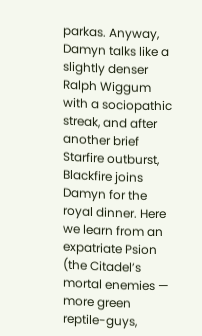parkas. Anyway, Damyn talks like a slightly denser Ralph Wiggum with a sociopathic streak, and after another brief Starfire outburst, Blackfire joins Damyn for the royal dinner. Here we learn from an expatriate Psion (the Citadel’s mortal enemies — more green reptile-guys,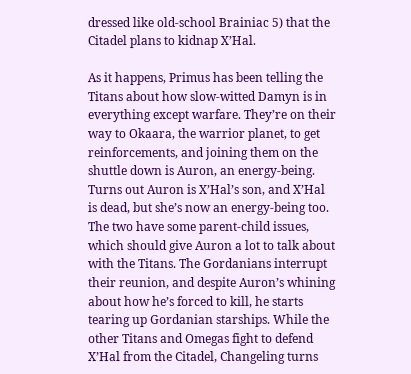dressed like old-school Brainiac 5) that the Citadel plans to kidnap X’Hal.

As it happens, Primus has been telling the Titans about how slow-witted Damyn is in everything except warfare. They’re on their way to Okaara, the warrior planet, to get reinforcements, and joining them on the shuttle down is Auron, an energy-being. Turns out Auron is X’Hal’s son, and X’Hal is dead, but she’s now an energy-being too. The two have some parent-child issues, which should give Auron a lot to talk about with the Titans. The Gordanians interrupt their reunion, and despite Auron’s whining about how he’s forced to kill, he starts tearing up Gordanian starships. While the other Titans and Omegas fight to defend X’Hal from the Citadel, Changeling turns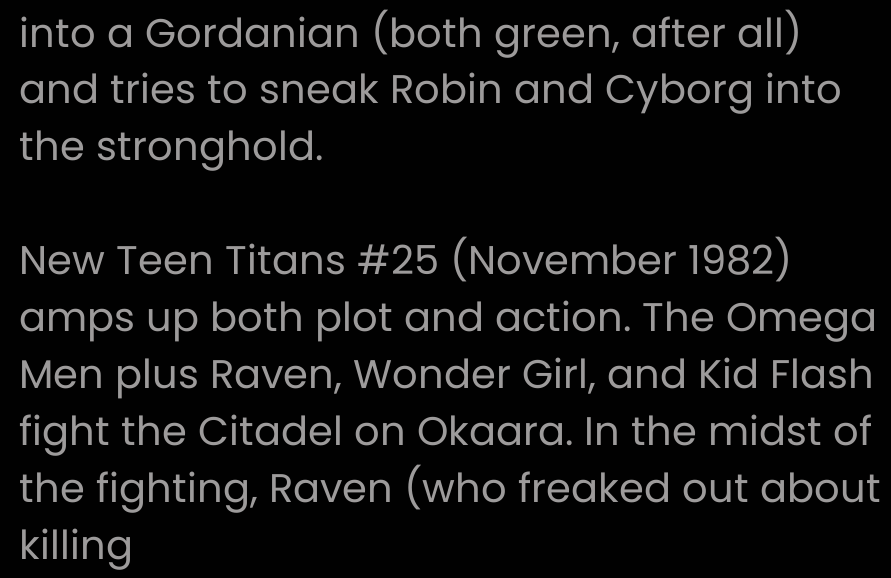into a Gordanian (both green, after all) and tries to sneak Robin and Cyborg into the stronghold.

New Teen Titans #25 (November 1982) amps up both plot and action. The Omega Men plus Raven, Wonder Girl, and Kid Flash fight the Citadel on Okaara. In the midst of the fighting, Raven (who freaked out about killing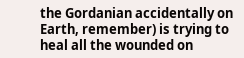the Gordanian accidentally on Earth, remember) is trying to heal all the wounded on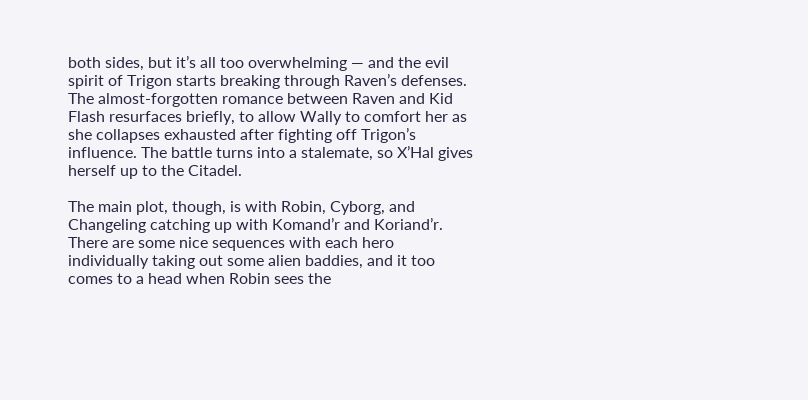both sides, but it’s all too overwhelming — and the evil spirit of Trigon starts breaking through Raven’s defenses. The almost-forgotten romance between Raven and Kid Flash resurfaces briefly, to allow Wally to comfort her as she collapses exhausted after fighting off Trigon’s influence. The battle turns into a stalemate, so X’Hal gives herself up to the Citadel.

The main plot, though, is with Robin, Cyborg, and Changeling catching up with Komand’r and Koriand’r. There are some nice sequences with each hero individually taking out some alien baddies, and it too comes to a head when Robin sees the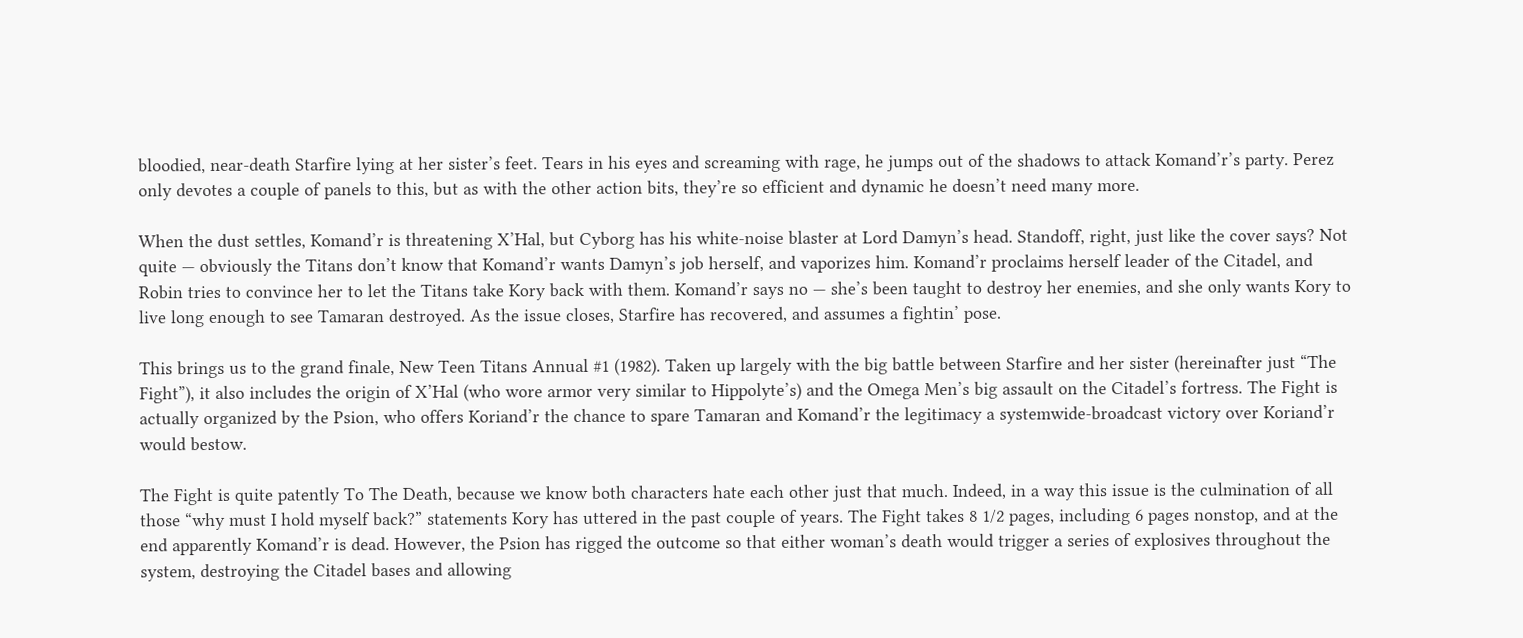bloodied, near-death Starfire lying at her sister’s feet. Tears in his eyes and screaming with rage, he jumps out of the shadows to attack Komand’r’s party. Perez only devotes a couple of panels to this, but as with the other action bits, they’re so efficient and dynamic he doesn’t need many more.

When the dust settles, Komand’r is threatening X’Hal, but Cyborg has his white-noise blaster at Lord Damyn’s head. Standoff, right, just like the cover says? Not quite — obviously the Titans don’t know that Komand’r wants Damyn’s job herself, and vaporizes him. Komand’r proclaims herself leader of the Citadel, and Robin tries to convince her to let the Titans take Kory back with them. Komand’r says no — she’s been taught to destroy her enemies, and she only wants Kory to live long enough to see Tamaran destroyed. As the issue closes, Starfire has recovered, and assumes a fightin’ pose.

This brings us to the grand finale, New Teen Titans Annual #1 (1982). Taken up largely with the big battle between Starfire and her sister (hereinafter just “The Fight”), it also includes the origin of X’Hal (who wore armor very similar to Hippolyte’s) and the Omega Men’s big assault on the Citadel’s fortress. The Fight is actually organized by the Psion, who offers Koriand’r the chance to spare Tamaran and Komand’r the legitimacy a systemwide-broadcast victory over Koriand’r would bestow.

The Fight is quite patently To The Death, because we know both characters hate each other just that much. Indeed, in a way this issue is the culmination of all those “why must I hold myself back?” statements Kory has uttered in the past couple of years. The Fight takes 8 1/2 pages, including 6 pages nonstop, and at the end apparently Komand’r is dead. However, the Psion has rigged the outcome so that either woman’s death would trigger a series of explosives throughout the system, destroying the Citadel bases and allowing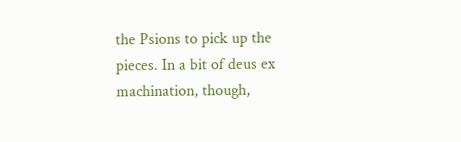the Psions to pick up the pieces. In a bit of deus ex machination, though,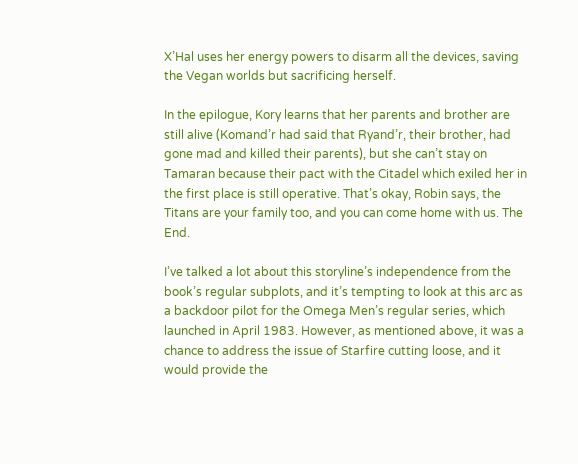X’Hal uses her energy powers to disarm all the devices, saving the Vegan worlds but sacrificing herself.

In the epilogue, Kory learns that her parents and brother are still alive (Komand’r had said that Ryand’r, their brother, had gone mad and killed their parents), but she can’t stay on Tamaran because their pact with the Citadel which exiled her in the first place is still operative. That’s okay, Robin says, the Titans are your family too, and you can come home with us. The End.

I’ve talked a lot about this storyline’s independence from the book’s regular subplots, and it’s tempting to look at this arc as a backdoor pilot for the Omega Men’s regular series, which launched in April 1983. However, as mentioned above, it was a chance to address the issue of Starfire cutting loose, and it would provide the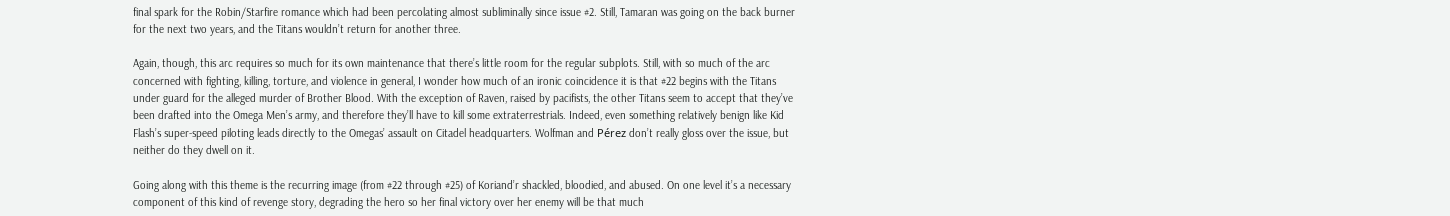final spark for the Robin/Starfire romance which had been percolating almost subliminally since issue #2. Still, Tamaran was going on the back burner for the next two years, and the Titans wouldn’t return for another three.

Again, though, this arc requires so much for its own maintenance that there’s little room for the regular subplots. Still, with so much of the arc concerned with fighting, killing, torture, and violence in general, I wonder how much of an ironic coincidence it is that #22 begins with the Titans under guard for the alleged murder of Brother Blood. With the exception of Raven, raised by pacifists, the other Titans seem to accept that they’ve been drafted into the Omega Men’s army, and therefore they’ll have to kill some extraterrestrials. Indeed, even something relatively benign like Kid Flash’s super-speed piloting leads directly to the Omegas’ assault on Citadel headquarters. Wolfman and Pérez don’t really gloss over the issue, but neither do they dwell on it.

Going along with this theme is the recurring image (from #22 through #25) of Koriand’r shackled, bloodied, and abused. On one level it’s a necessary component of this kind of revenge story, degrading the hero so her final victory over her enemy will be that much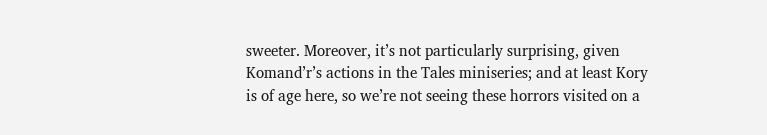sweeter. Moreover, it’s not particularly surprising, given Komand’r’s actions in the Tales miniseries; and at least Kory is of age here, so we’re not seeing these horrors visited on a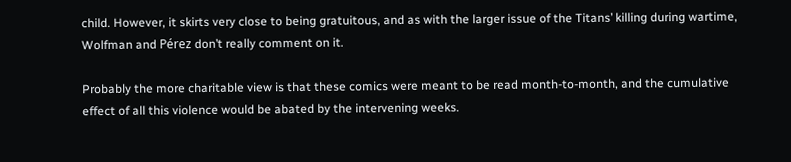child. However, it skirts very close to being gratuitous, and as with the larger issue of the Titans’ killing during wartime, Wolfman and Pérez don’t really comment on it.

Probably the more charitable view is that these comics were meant to be read month-to-month, and the cumulative effect of all this violence would be abated by the intervening weeks.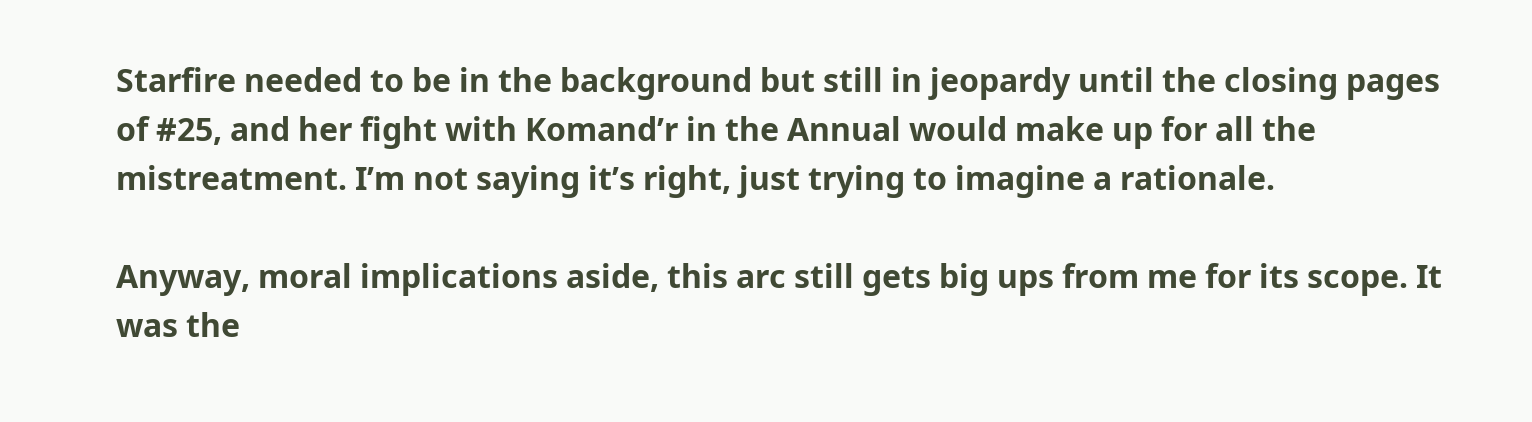Starfire needed to be in the background but still in jeopardy until the closing pages of #25, and her fight with Komand’r in the Annual would make up for all the mistreatment. I’m not saying it’s right, just trying to imagine a rationale.

Anyway, moral implications aside, this arc still gets big ups from me for its scope. It was the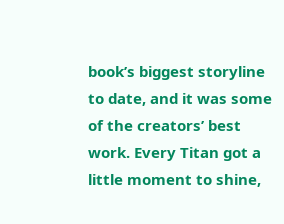book’s biggest storyline to date, and it was some of the creators’ best work. Every Titan got a little moment to shine,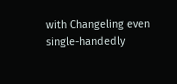with Changeling even single-handedly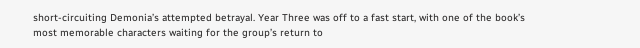short-circuiting Demonia’s attempted betrayal. Year Three was off to a fast start, with one of the book’s most memorable characters waiting for the group’s return to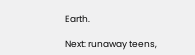Earth.

Next: runaway teens,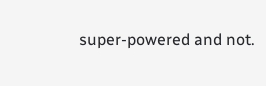super-powered and not.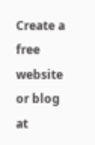Create a free website or blog at